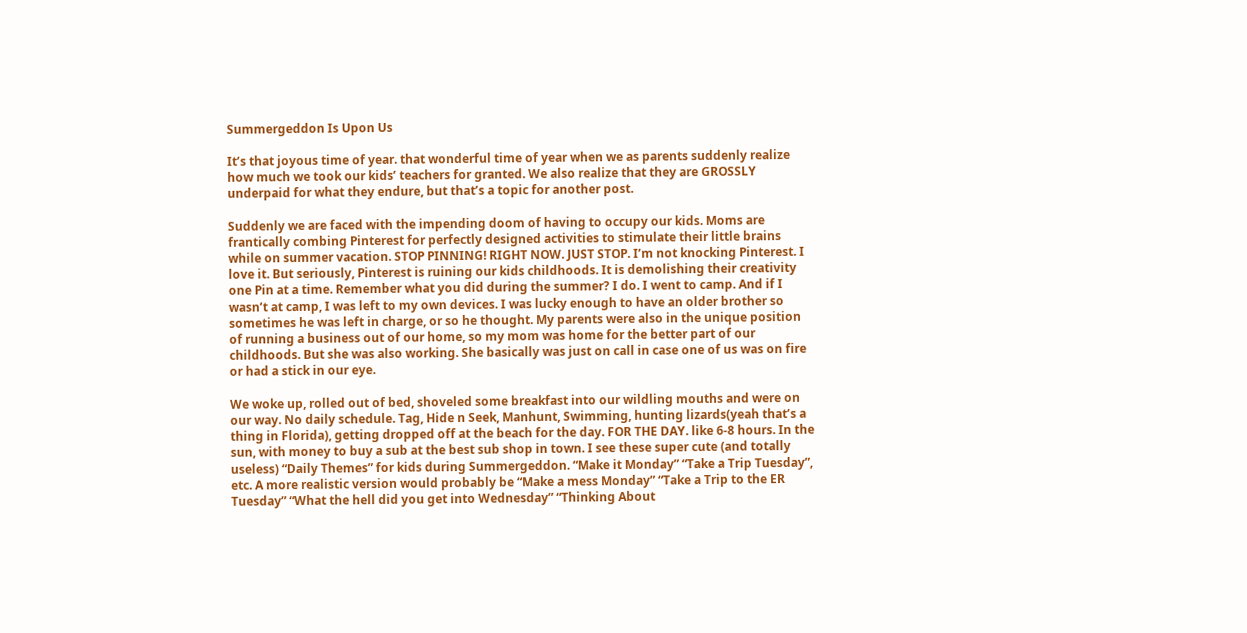Summergeddon Is Upon Us

It’s that joyous time of year. that wonderful time of year when we as parents suddenly realize how much we took our kids’ teachers for granted. We also realize that they are GROSSLY underpaid for what they endure, but that’s a topic for another post.

Suddenly we are faced with the impending doom of having to occupy our kids. Moms are frantically combing Pinterest for perfectly designed activities to stimulate their little brains while on summer vacation. STOP PINNING! RIGHT NOW. JUST STOP. I’m not knocking Pinterest. I love it. But seriously, Pinterest is ruining our kids childhoods. It is demolishing their creativity one Pin at a time. Remember what you did during the summer? I do. I went to camp. And if I wasn’t at camp, I was left to my own devices. I was lucky enough to have an older brother so sometimes he was left in charge, or so he thought. My parents were also in the unique position of running a business out of our home, so my mom was home for the better part of our childhoods. But she was also working. She basically was just on call in case one of us was on fire or had a stick in our eye.

We woke up, rolled out of bed, shoveled some breakfast into our wildling mouths and were on our way. No daily schedule. Tag, Hide n Seek, Manhunt, Swimming, hunting lizards(yeah that’s a thing in Florida), getting dropped off at the beach for the day. FOR THE DAY. like 6-8 hours. In the sun, with money to buy a sub at the best sub shop in town. I see these super cute (and totally useless) “Daily Themes” for kids during Summergeddon. “Make it Monday” “Take a Trip Tuesday”, etc. A more realistic version would probably be “Make a mess Monday” “Take a Trip to the ER Tuesday” “What the hell did you get into Wednesday” “Thinking About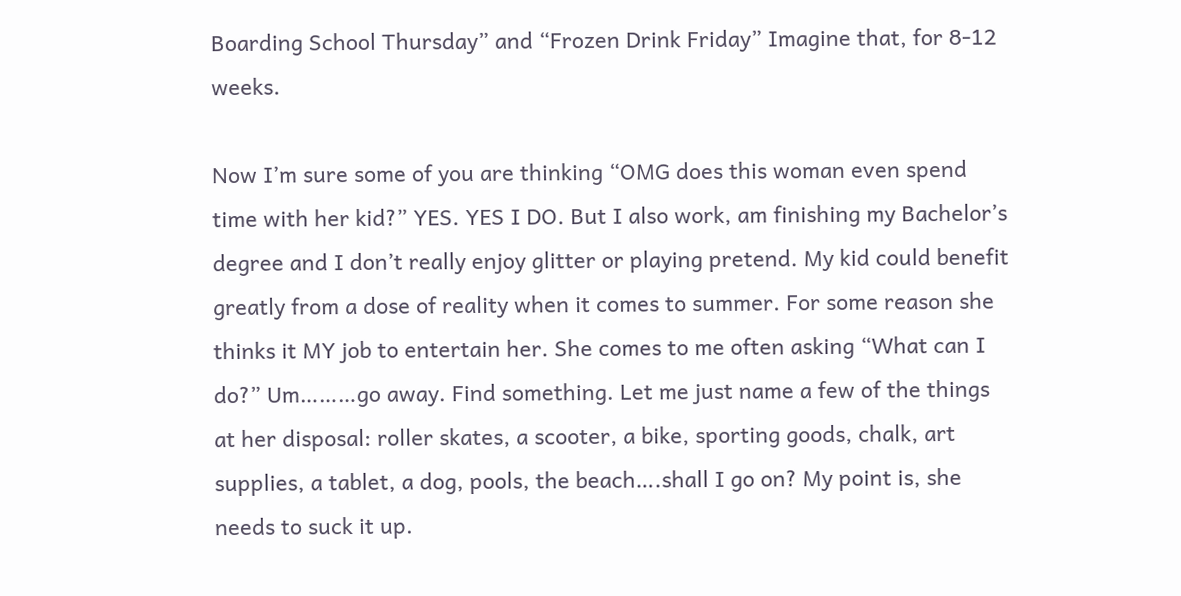Boarding School Thursday” and “Frozen Drink Friday” Imagine that, for 8-12 weeks.

Now I’m sure some of you are thinking “OMG does this woman even spend time with her kid?” YES. YES I DO. But I also work, am finishing my Bachelor’s degree and I don’t really enjoy glitter or playing pretend. My kid could benefit greatly from a dose of reality when it comes to summer. For some reason she thinks it MY job to entertain her. She comes to me often asking “What can I do?” Um………go away. Find something. Let me just name a few of the things at her disposal: roller skates, a scooter, a bike, sporting goods, chalk, art supplies, a tablet, a dog, pools, the beach….shall I go on? My point is, she needs to suck it up.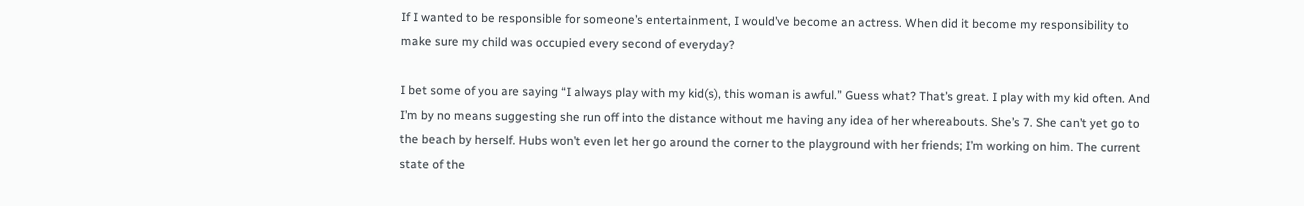If I wanted to be responsible for someone’s entertainment, I would’ve become an actress. When did it become my responsibility to make sure my child was occupied every second of everyday?

I bet some of you are saying “I always play with my kid(s), this woman is awful.” Guess what? That’s great. I play with my kid often. And I’m by no means suggesting she run off into the distance without me having any idea of her whereabouts. She’s 7. She can’t yet go to the beach by herself. Hubs won’t even let her go around the corner to the playground with her friends; I’m working on him. The current state of the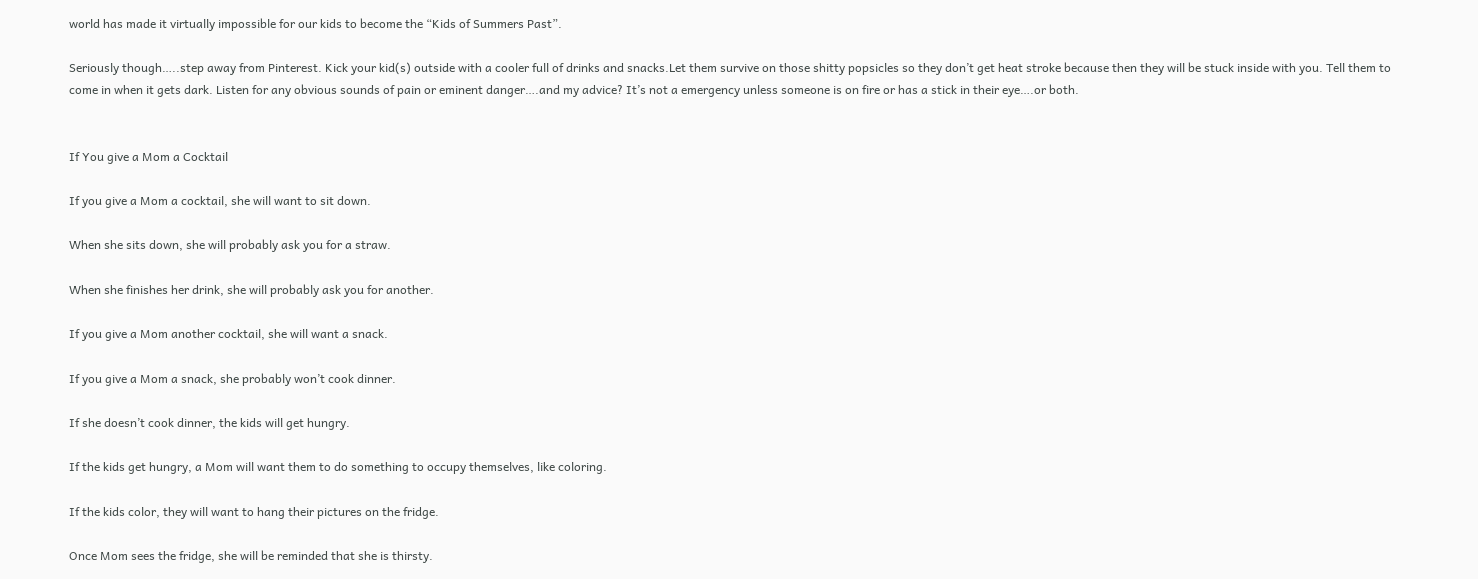world has made it virtually impossible for our kids to become the “Kids of Summers Past”.

Seriously though…..step away from Pinterest. Kick your kid(s) outside with a cooler full of drinks and snacks.Let them survive on those shitty popsicles so they don’t get heat stroke because then they will be stuck inside with you. Tell them to come in when it gets dark. Listen for any obvious sounds of pain or eminent danger….and my advice? It’s not a emergency unless someone is on fire or has a stick in their eye….or both.


If You give a Mom a Cocktail

If you give a Mom a cocktail, she will want to sit down.

When she sits down, she will probably ask you for a straw.

When she finishes her drink, she will probably ask you for another.

If you give a Mom another cocktail, she will want a snack.

If you give a Mom a snack, she probably won’t cook dinner.

If she doesn’t cook dinner, the kids will get hungry.

If the kids get hungry, a Mom will want them to do something to occupy themselves, like coloring.

If the kids color, they will want to hang their pictures on the fridge.

Once Mom sees the fridge, she will be reminded that she is thirsty.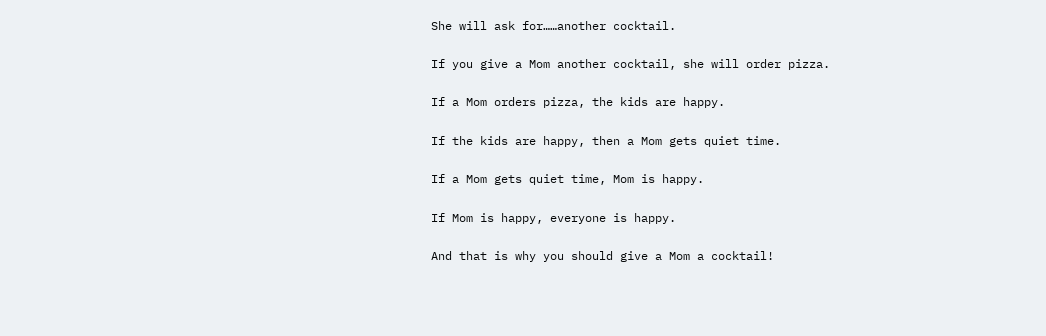She will ask for……another cocktail.

If you give a Mom another cocktail, she will order pizza.

If a Mom orders pizza, the kids are happy.

If the kids are happy, then a Mom gets quiet time.

If a Mom gets quiet time, Mom is happy.

If Mom is happy, everyone is happy.

And that is why you should give a Mom a cocktail!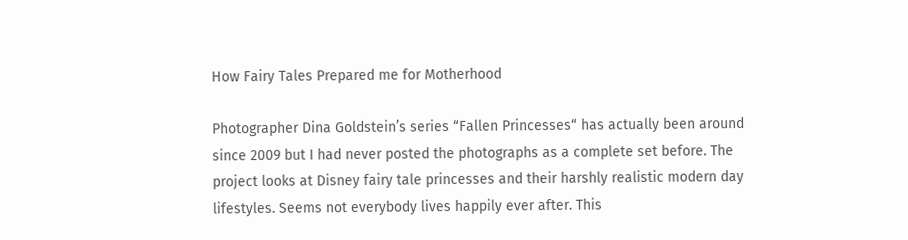How Fairy Tales Prepared me for Motherhood

Photographer Dina Goldstein’s series “Fallen Princesses“ has actually been around since 2009 but I had never posted the photographs as a complete set before. The project looks at Disney fairy tale princesses and their harshly realistic modern day lifestyles. Seems not everybody lives happily ever after. This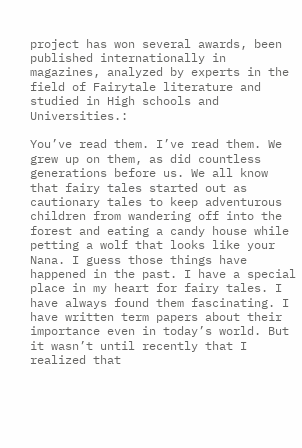project has won several awards, been published internationally in magazines, analyzed by experts in the field of Fairytale literature and studied in High schools and Universities.:

You’ve read them. I’ve read them. We grew up on them, as did countless generations before us. We all know that fairy tales started out as cautionary tales to keep adventurous children from wandering off into the forest and eating a candy house while petting a wolf that looks like your Nana. I guess those things have happened in the past. I have a special place in my heart for fairy tales. I have always found them fascinating. I have written term papers about their importance even in today’s world. But it wasn’t until recently that I realized that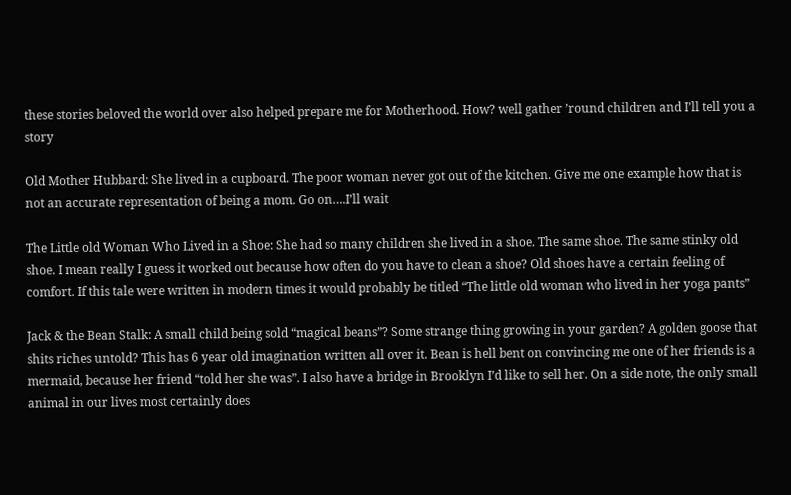these stories beloved the world over also helped prepare me for Motherhood. How? well gather ’round children and I’ll tell you a story

Old Mother Hubbard: She lived in a cupboard. The poor woman never got out of the kitchen. Give me one example how that is not an accurate representation of being a mom. Go on….I’ll wait

The Little old Woman Who Lived in a Shoe: She had so many children she lived in a shoe. The same shoe. The same stinky old shoe. I mean really I guess it worked out because how often do you have to clean a shoe? Old shoes have a certain feeling of comfort. If this tale were written in modern times it would probably be titled “The little old woman who lived in her yoga pants”

Jack & the Bean Stalk: A small child being sold “magical beans”? Some strange thing growing in your garden? A golden goose that shits riches untold? This has 6 year old imagination written all over it. Bean is hell bent on convincing me one of her friends is a mermaid, because her friend “told her she was”. I also have a bridge in Brooklyn I’d like to sell her. On a side note, the only small animal in our lives most certainly does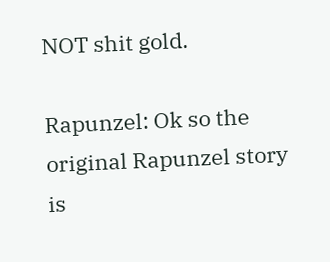NOT shit gold.

Rapunzel: Ok so the original Rapunzel story is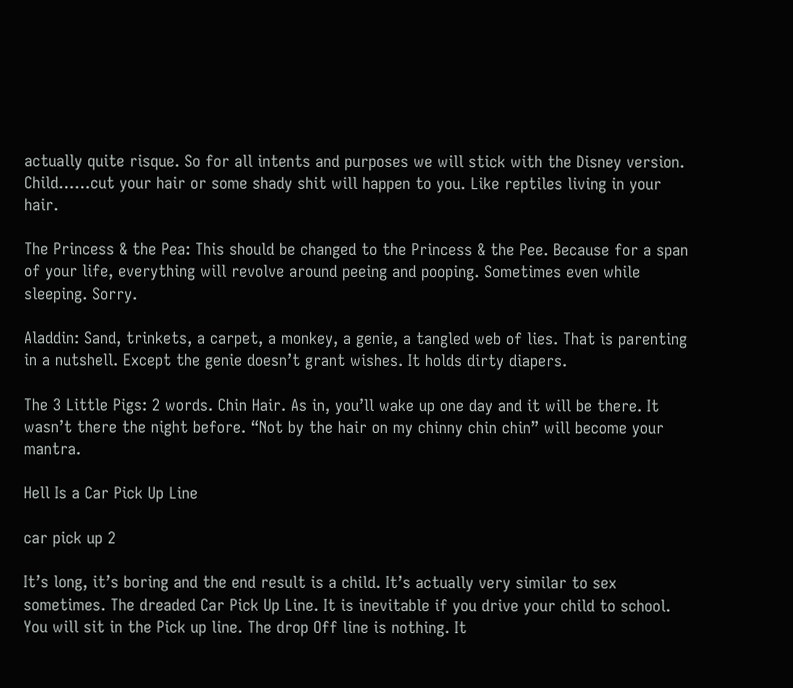actually quite risque. So for all intents and purposes we will stick with the Disney version. Child……cut your hair or some shady shit will happen to you. Like reptiles living in your hair.

The Princess & the Pea: This should be changed to the Princess & the Pee. Because for a span of your life, everything will revolve around peeing and pooping. Sometimes even while sleeping. Sorry.

Aladdin: Sand, trinkets, a carpet, a monkey, a genie, a tangled web of lies. That is parenting in a nutshell. Except the genie doesn’t grant wishes. It holds dirty diapers.

The 3 Little Pigs: 2 words. Chin Hair. As in, you’ll wake up one day and it will be there. It wasn’t there the night before. “Not by the hair on my chinny chin chin” will become your mantra.

Hell Is a Car Pick Up Line

car pick up 2

It’s long, it’s boring and the end result is a child. It’s actually very similar to sex sometimes. The dreaded Car Pick Up Line. It is inevitable if you drive your child to school. You will sit in the Pick up line. The drop Off line is nothing. It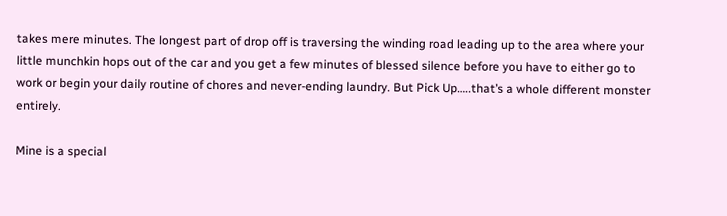takes mere minutes. The longest part of drop off is traversing the winding road leading up to the area where your little munchkin hops out of the car and you get a few minutes of blessed silence before you have to either go to work or begin your daily routine of chores and never-ending laundry. But Pick Up…..that’s a whole different monster entirely.

Mine is a special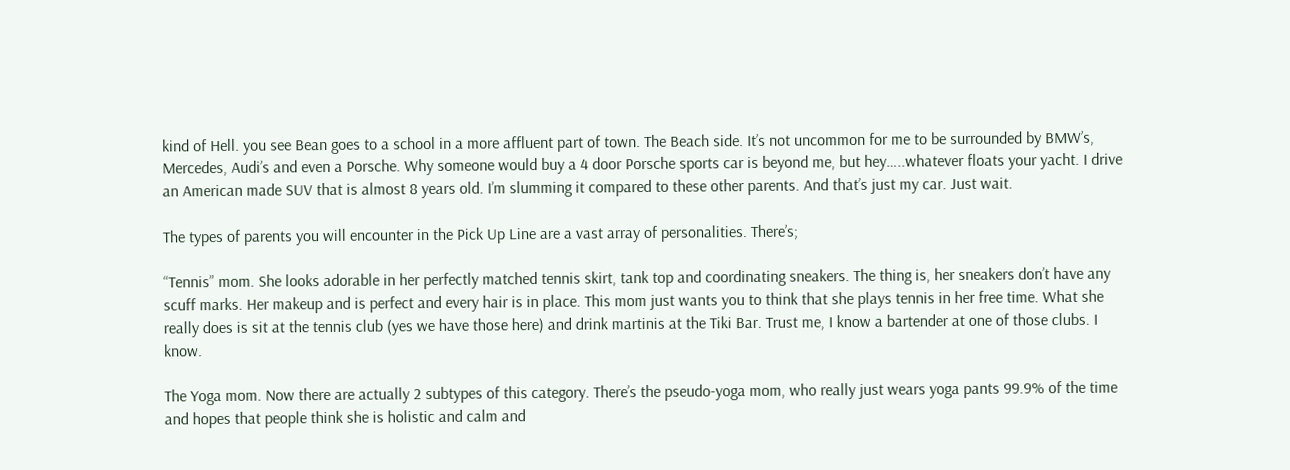kind of Hell. you see Bean goes to a school in a more affluent part of town. The Beach side. It’s not uncommon for me to be surrounded by BMW’s, Mercedes, Audi’s and even a Porsche. Why someone would buy a 4 door Porsche sports car is beyond me, but hey…..whatever floats your yacht. I drive an American made SUV that is almost 8 years old. I’m slumming it compared to these other parents. And that’s just my car. Just wait.

The types of parents you will encounter in the Pick Up Line are a vast array of personalities. There’s;

“Tennis” mom. She looks adorable in her perfectly matched tennis skirt, tank top and coordinating sneakers. The thing is, her sneakers don’t have any scuff marks. Her makeup and is perfect and every hair is in place. This mom just wants you to think that she plays tennis in her free time. What she really does is sit at the tennis club (yes we have those here) and drink martinis at the Tiki Bar. Trust me, I know a bartender at one of those clubs. I know.

The Yoga mom. Now there are actually 2 subtypes of this category. There’s the pseudo-yoga mom, who really just wears yoga pants 99.9% of the time and hopes that people think she is holistic and calm and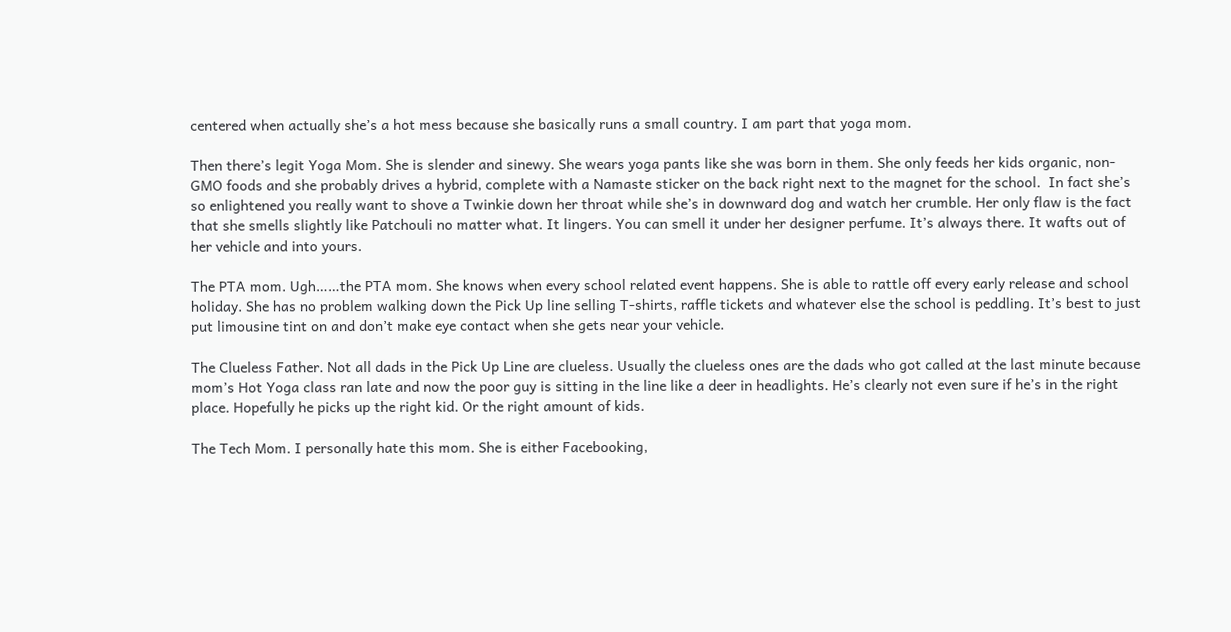centered when actually she’s a hot mess because she basically runs a small country. I am part that yoga mom.

Then there’s legit Yoga Mom. She is slender and sinewy. She wears yoga pants like she was born in them. She only feeds her kids organic, non-GMO foods and she probably drives a hybrid, complete with a Namaste sticker on the back right next to the magnet for the school.  In fact she’s so enlightened you really want to shove a Twinkie down her throat while she’s in downward dog and watch her crumble. Her only flaw is the fact that she smells slightly like Patchouli no matter what. It lingers. You can smell it under her designer perfume. It’s always there. It wafts out of her vehicle and into yours.

The PTA mom. Ugh……the PTA mom. She knows when every school related event happens. She is able to rattle off every early release and school holiday. She has no problem walking down the Pick Up line selling T-shirts, raffle tickets and whatever else the school is peddling. It’s best to just put limousine tint on and don’t make eye contact when she gets near your vehicle.

The Clueless Father. Not all dads in the Pick Up Line are clueless. Usually the clueless ones are the dads who got called at the last minute because mom’s Hot Yoga class ran late and now the poor guy is sitting in the line like a deer in headlights. He’s clearly not even sure if he’s in the right place. Hopefully he picks up the right kid. Or the right amount of kids.

The Tech Mom. I personally hate this mom. She is either Facebooking,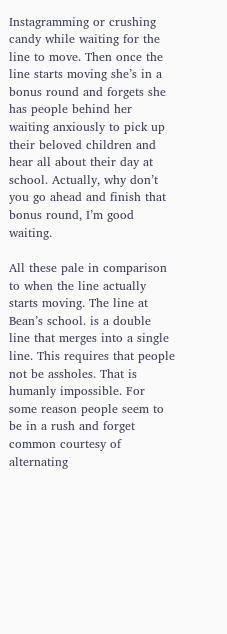Instagramming or crushing candy while waiting for the line to move. Then once the line starts moving she’s in a bonus round and forgets she has people behind her waiting anxiously to pick up their beloved children and hear all about their day at school. Actually, why don’t you go ahead and finish that bonus round, I’m good waiting.

All these pale in comparison to when the line actually starts moving. The line at Bean’s school. is a double line that merges into a single line. This requires that people not be assholes. That is humanly impossible. For some reason people seem to be in a rush and forget common courtesy of alternating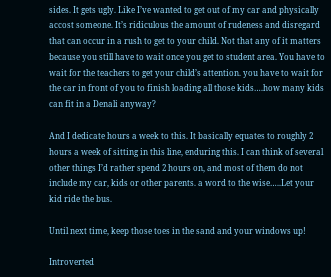sides. It gets ugly. Like I’ve wanted to get out of my car and physically accost someone. It’s ridiculous the amount of rudeness and disregard that can occur in a rush to get to your child. Not that any of it matters because you still have to wait once you get to student area. You have to wait for the teachers to get your child’s attention. you have to wait for the car in front of you to finish loading all those kids….how many kids can fit in a Denali anyway?

And I dedicate hours a week to this. It basically equates to roughly 2 hours a week of sitting in this line, enduring this. I can think of several other things I’d rather spend 2 hours on, and most of them do not include my car, kids or other parents. a word to the wise…..Let your kid ride the bus.

Until next time, keep those toes in the sand and your windows up!

Introverted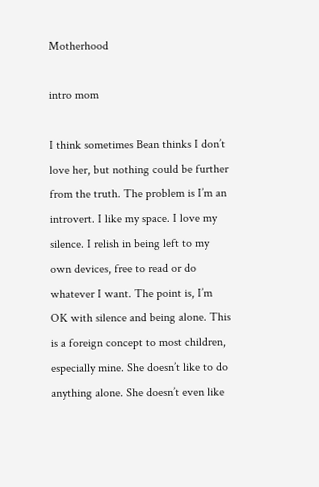Motherhood

intro mom

I think sometimes Bean thinks I don’t love her, but nothing could be further from the truth. The problem is I’m an introvert. I like my space. I love my silence. I relish in being left to my own devices, free to read or do whatever I want. The point is, I’m OK with silence and being alone. This is a foreign concept to most children, especially mine. She doesn’t like to do anything alone. She doesn’t even like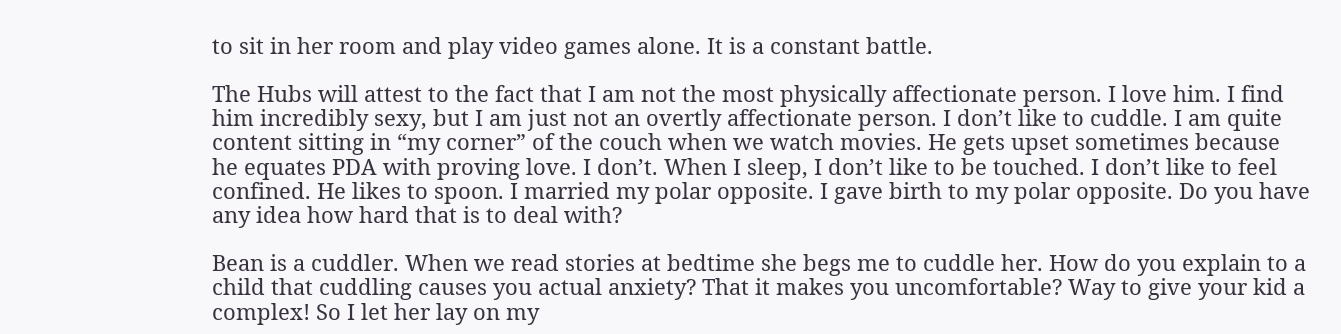to sit in her room and play video games alone. It is a constant battle.

The Hubs will attest to the fact that I am not the most physically affectionate person. I love him. I find him incredibly sexy, but I am just not an overtly affectionate person. I don’t like to cuddle. I am quite content sitting in “my corner” of the couch when we watch movies. He gets upset sometimes because he equates PDA with proving love. I don’t. When I sleep, I don’t like to be touched. I don’t like to feel confined. He likes to spoon. I married my polar opposite. I gave birth to my polar opposite. Do you have any idea how hard that is to deal with?

Bean is a cuddler. When we read stories at bedtime she begs me to cuddle her. How do you explain to a child that cuddling causes you actual anxiety? That it makes you uncomfortable? Way to give your kid a complex! So I let her lay on my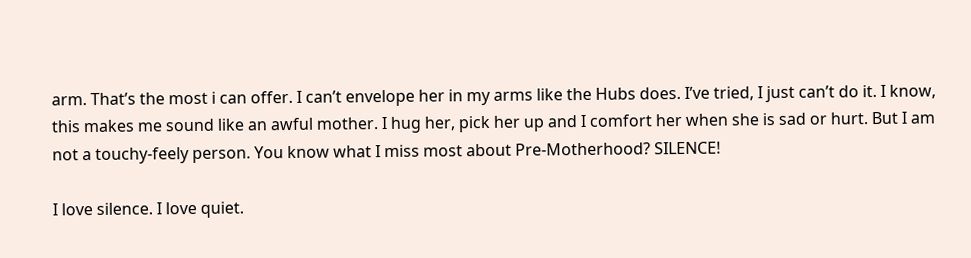arm. That’s the most i can offer. I can’t envelope her in my arms like the Hubs does. I’ve tried, I just can’t do it. I know, this makes me sound like an awful mother. I hug her, pick her up and I comfort her when she is sad or hurt. But I am not a touchy-feely person. You know what I miss most about Pre-Motherhood? SILENCE!

I love silence. I love quiet.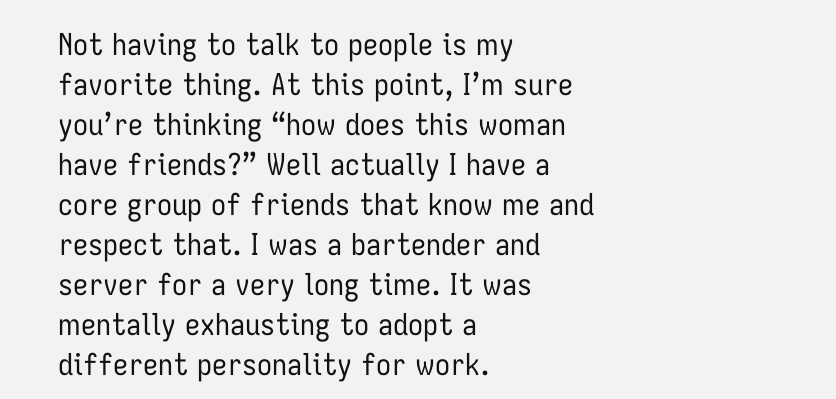Not having to talk to people is my favorite thing. At this point, I’m sure you’re thinking “how does this woman have friends?” Well actually I have a core group of friends that know me and respect that. I was a bartender and server for a very long time. It was mentally exhausting to adopt a different personality for work.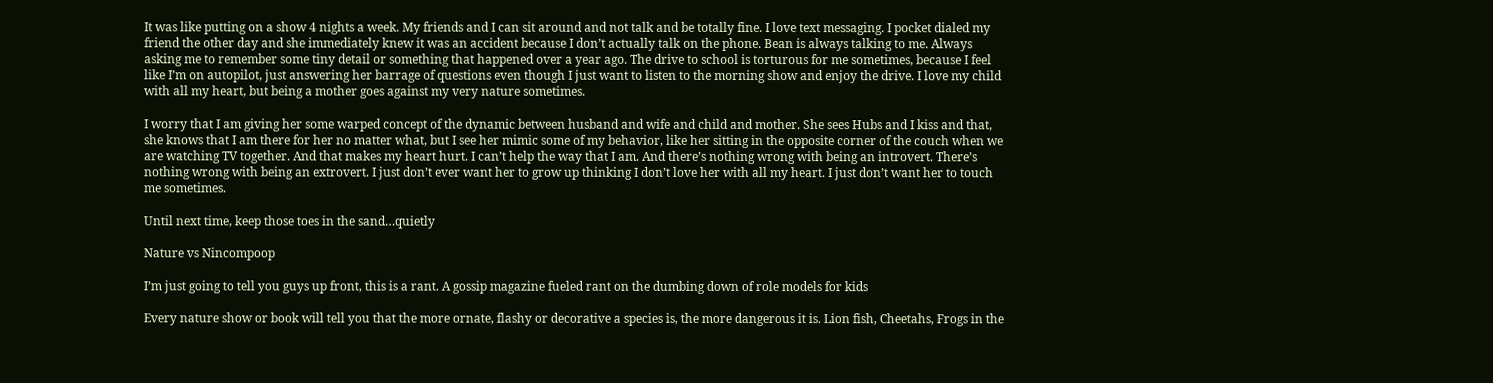It was like putting on a show 4 nights a week. My friends and I can sit around and not talk and be totally fine. I love text messaging. I pocket dialed my friend the other day and she immediately knew it was an accident because I don’t actually talk on the phone. Bean is always talking to me. Always asking me to remember some tiny detail or something that happened over a year ago. The drive to school is torturous for me sometimes, because I feel like I’m on autopilot, just answering her barrage of questions even though I just want to listen to the morning show and enjoy the drive. I love my child with all my heart, but being a mother goes against my very nature sometimes.

I worry that I am giving her some warped concept of the dynamic between husband and wife and child and mother. She sees Hubs and I kiss and that, she knows that I am there for her no matter what, but I see her mimic some of my behavior, like her sitting in the opposite corner of the couch when we are watching TV together. And that makes my heart hurt. I can’t help the way that I am. And there’s nothing wrong with being an introvert. There’s nothing wrong with being an extrovert. I just don’t ever want her to grow up thinking I don’t love her with all my heart. I just don’t want her to touch me sometimes.

Until next time, keep those toes in the sand…quietly

Nature vs Nincompoop

I’m just going to tell you guys up front, this is a rant. A gossip magazine fueled rant on the dumbing down of role models for kids

Every nature show or book will tell you that the more ornate, flashy or decorative a species is, the more dangerous it is. Lion fish, Cheetahs, Frogs in the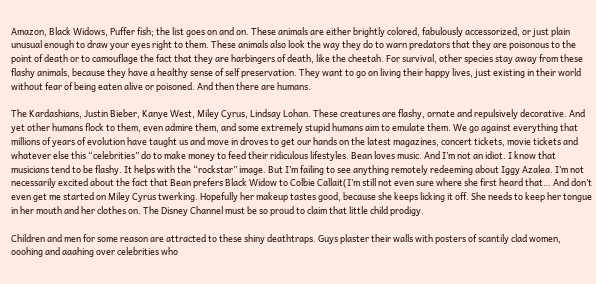Amazon, Black Widows, Puffer fish; the list goes on and on. These animals are either brightly colored, fabulously accessorized, or just plain unusual enough to draw your eyes right to them. These animals also look the way they do to warn predators that they are poisonous to the point of death or to camouflage the fact that they are harbingers of death, like the cheetah. For survival, other species stay away from these flashy animals, because they have a healthy sense of self preservation. They want to go on living their happy lives, just existing in their world without fear of being eaten alive or poisoned. And then there are humans.

The Kardashians, Justin Bieber, Kanye West, Miley Cyrus, Lindsay Lohan. These creatures are flashy, ornate and repulsively decorative. And yet other humans flock to them, even admire them, and some extremely stupid humans aim to emulate them. We go against everything that millions of years of evolution have taught us and move in droves to get our hands on the latest magazines, concert tickets, movie tickets and whatever else this “celebrities” do to make money to feed their ridiculous lifestyles. Bean loves music. And I’m not an idiot. I know that musicians tend to be flashy. It helps with the “rockstar” image. But I’m failing to see anything remotely redeeming about Iggy Azalea. I’m not necessarily excited about the fact that Bean prefers Black Widow to Colbie Callait(I’m still not even sure where she first heard that… And don’t even get me started on Miley Cyrus twerking. Hopefully her makeup tastes good, because she keeps licking it off. She needs to keep her tongue in her mouth and her clothes on. The Disney Channel must be so proud to claim that little child prodigy.

Children and men for some reason are attracted to these shiny deathtraps. Guys plaster their walls with posters of scantily clad women, ooohing and aaahing over celebrities who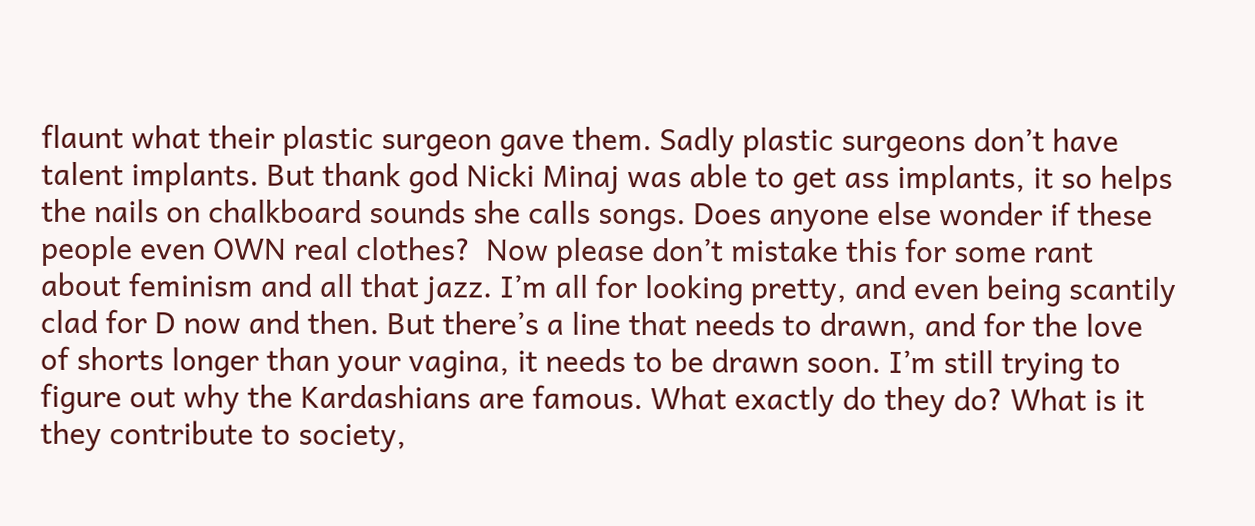flaunt what their plastic surgeon gave them. Sadly plastic surgeons don’t have talent implants. But thank god Nicki Minaj was able to get ass implants, it so helps the nails on chalkboard sounds she calls songs. Does anyone else wonder if these people even OWN real clothes?  Now please don’t mistake this for some rant about feminism and all that jazz. I’m all for looking pretty, and even being scantily clad for D now and then. But there’s a line that needs to drawn, and for the love of shorts longer than your vagina, it needs to be drawn soon. I’m still trying to figure out why the Kardashians are famous. What exactly do they do? What is it they contribute to society,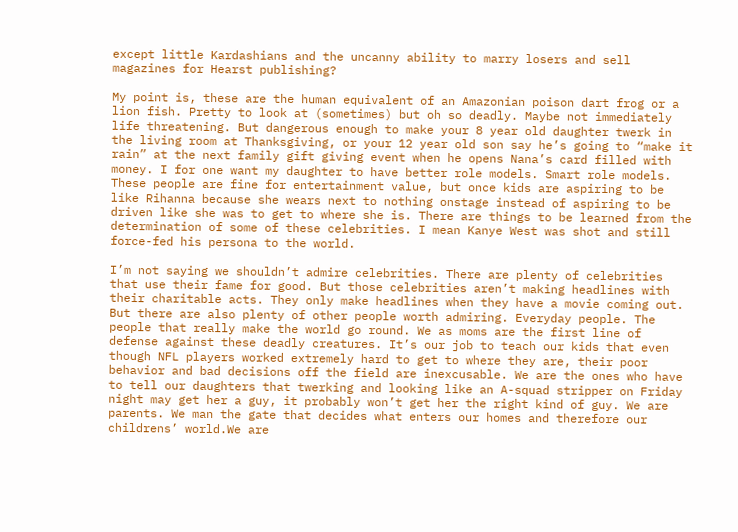except little Kardashians and the uncanny ability to marry losers and sell magazines for Hearst publishing?

My point is, these are the human equivalent of an Amazonian poison dart frog or a lion fish. Pretty to look at (sometimes) but oh so deadly. Maybe not immediately life threatening. But dangerous enough to make your 8 year old daughter twerk in the living room at Thanksgiving, or your 12 year old son say he’s going to “make it rain” at the next family gift giving event when he opens Nana’s card filled with money. I for one want my daughter to have better role models. Smart role models. These people are fine for entertainment value, but once kids are aspiring to be like Rihanna because she wears next to nothing onstage instead of aspiring to be driven like she was to get to where she is. There are things to be learned from the determination of some of these celebrities. I mean Kanye West was shot and still force-fed his persona to the world.

I’m not saying we shouldn’t admire celebrities. There are plenty of celebrities that use their fame for good. But those celebrities aren’t making headlines with their charitable acts. They only make headlines when they have a movie coming out.  But there are also plenty of other people worth admiring. Everyday people. The people that really make the world go round. We as moms are the first line of defense against these deadly creatures. It’s our job to teach our kids that even though NFL players worked extremely hard to get to where they are, their poor behavior and bad decisions off the field are inexcusable. We are the ones who have to tell our daughters that twerking and looking like an A-squad stripper on Friday night may get her a guy, it probably won’t get her the right kind of guy. We are parents. We man the gate that decides what enters our homes and therefore our childrens’ world.We are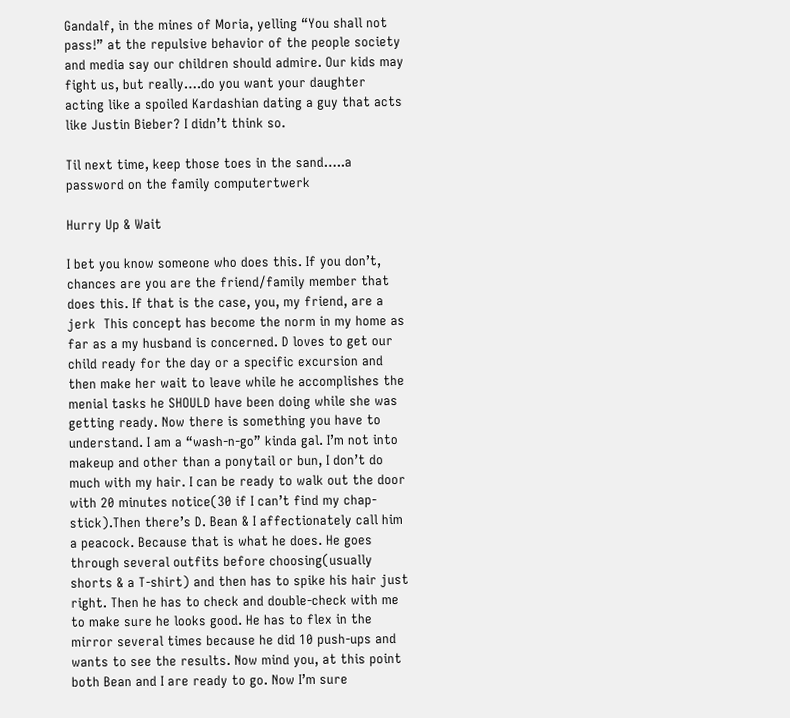Gandalf, in the mines of Moria, yelling “You shall not pass!” at the repulsive behavior of the people society and media say our children should admire. Our kids may fight us, but really….do you want your daughter acting like a spoiled Kardashian dating a guy that acts like Justin Bieber? I didn’t think so.

Til next time, keep those toes in the sand…..a password on the family computertwerk

Hurry Up & Wait

I bet you know someone who does this. If you don’t, chances are you are the friend/family member that does this. If that is the case, you, my friend, are a jerk  This concept has become the norm in my home as far as a my husband is concerned. D loves to get our child ready for the day or a specific excursion and then make her wait to leave while he accomplishes the menial tasks he SHOULD have been doing while she was getting ready. Now there is something you have to understand. I am a “wash-n-go” kinda gal. I’m not into makeup and other than a ponytail or bun, I don’t do much with my hair. I can be ready to walk out the door with 20 minutes notice(30 if I can’t find my chap-stick).Then there’s D. Bean & I affectionately call him a peacock. Because that is what he does. He goes through several outfits before choosing(usually shorts & a T-shirt) and then has to spike his hair just right. Then he has to check and double-check with me to make sure he looks good. He has to flex in the mirror several times because he did 10 push-ups and wants to see the results. Now mind you, at this point both Bean and I are ready to go. Now I’m sure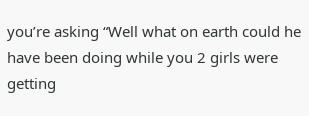you’re asking “Well what on earth could he have been doing while you 2 girls were getting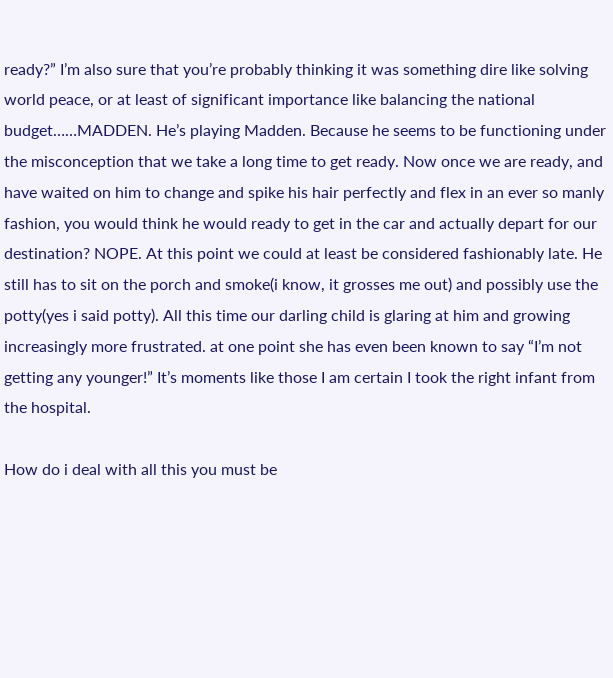ready?” I’m also sure that you’re probably thinking it was something dire like solving world peace, or at least of significant importance like balancing the national budget……MADDEN. He’s playing Madden. Because he seems to be functioning under the misconception that we take a long time to get ready. Now once we are ready, and have waited on him to change and spike his hair perfectly and flex in an ever so manly fashion, you would think he would ready to get in the car and actually depart for our destination? NOPE. At this point we could at least be considered fashionably late. He still has to sit on the porch and smoke(i know, it grosses me out) and possibly use the potty(yes i said potty). All this time our darling child is glaring at him and growing increasingly more frustrated. at one point she has even been known to say “I’m not getting any younger!” It’s moments like those I am certain I took the right infant from the hospital.

How do i deal with all this you must be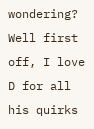wondering? Well first off, I love D for all his quirks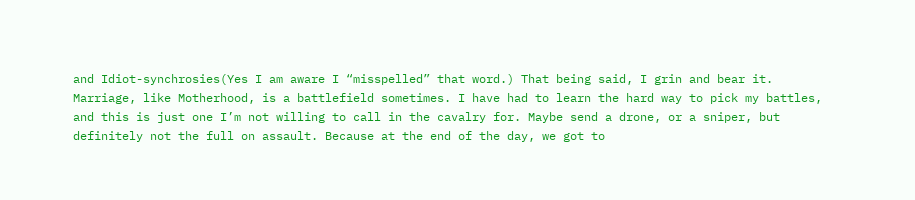and Idiot-synchrosies(Yes I am aware I “misspelled” that word.) That being said, I grin and bear it. Marriage, like Motherhood, is a battlefield sometimes. I have had to learn the hard way to pick my battles, and this is just one I’m not willing to call in the cavalry for. Maybe send a drone, or a sniper, but definitely not the full on assault. Because at the end of the day, we got to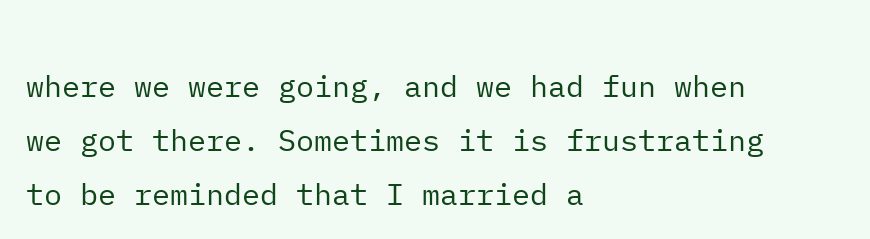where we were going, and we had fun when we got there. Sometimes it is frustrating to be reminded that I married a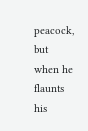peacock, but when he flaunts his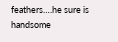feathers….he sure is handsome